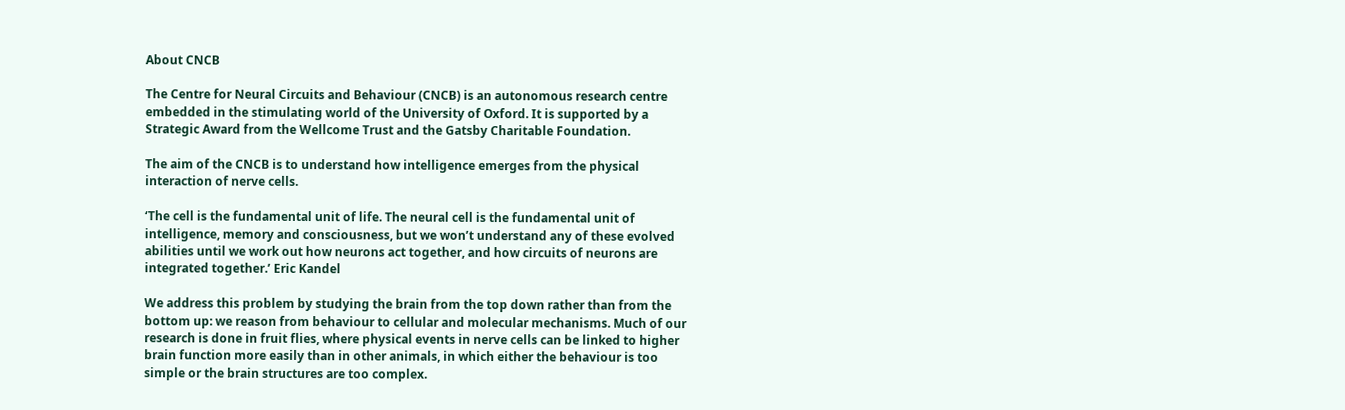About CNCB

The Centre for Neural Circuits and Behaviour (CNCB) is an autonomous research centre embedded in the stimulating world of the University of Oxford. It is supported by a Strategic Award from the Wellcome Trust and the Gatsby Charitable Foundation.

The aim of the CNCB is to understand how intelligence emerges from the physical interaction of nerve cells.

‘The cell is the fundamental unit of life. The neural cell is the fundamental unit of intelligence, memory and consciousness, but we won’t understand any of these evolved abilities until we work out how neurons act together, and how circuits of neurons are integrated together.’ Eric Kandel

We address this problem by studying the brain from the top down rather than from the bottom up: we reason from behaviour to cellular and molecular mechanisms. Much of our research is done in fruit flies, where physical events in nerve cells can be linked to higher brain function more easily than in other animals, in which either the behaviour is too simple or the brain structures are too complex.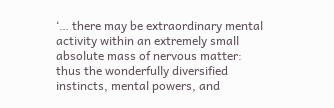‘… there may be extraordinary mental activity within an extremely small absolute mass of nervous matter: thus the wonderfully diversified instincts, mental powers, and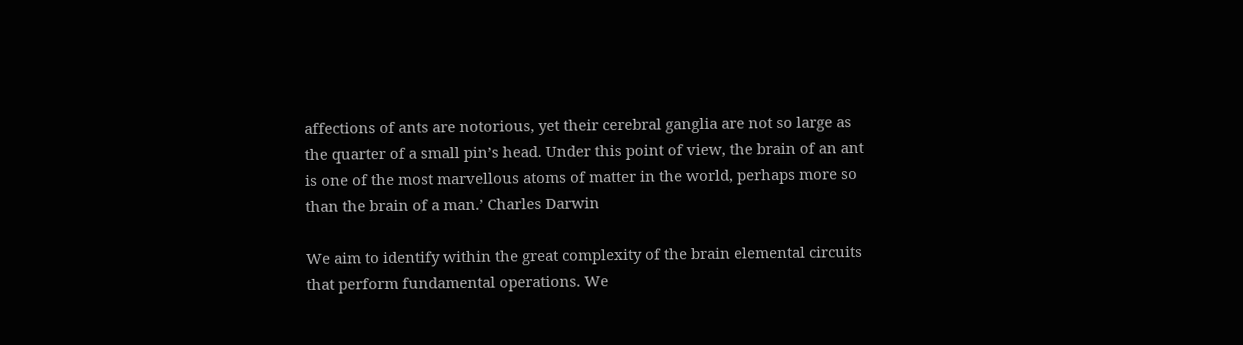affections of ants are notorious, yet their cerebral ganglia are not so large as the quarter of a small pin’s head. Under this point of view, the brain of an ant is one of the most marvellous atoms of matter in the world, perhaps more so than the brain of a man.’ Charles Darwin

We aim to identify within the great complexity of the brain elemental circuits that perform fundamental operations. We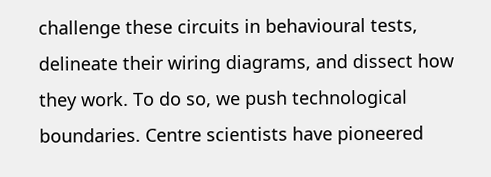challenge these circuits in behavioural tests, delineate their wiring diagrams, and dissect how they work. To do so, we push technological boundaries. Centre scientists have pioneered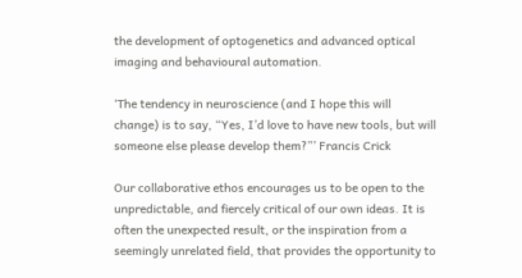the development of optogenetics and advanced optical imaging and behavioural automation.

‘The tendency in neuroscience (and I hope this will change) is to say, “Yes, I’d love to have new tools, but will someone else please develop them?”’ Francis Crick

Our collaborative ethos encourages us to be open to the unpredictable, and fiercely critical of our own ideas. It is often the unexpected result, or the inspiration from a seemingly unrelated field, that provides the opportunity to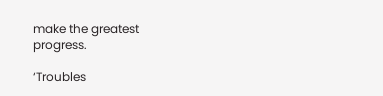make the greatest progress.

‘Troubles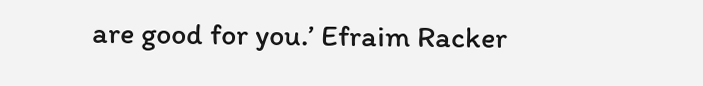are good for you.’ Efraim Racker